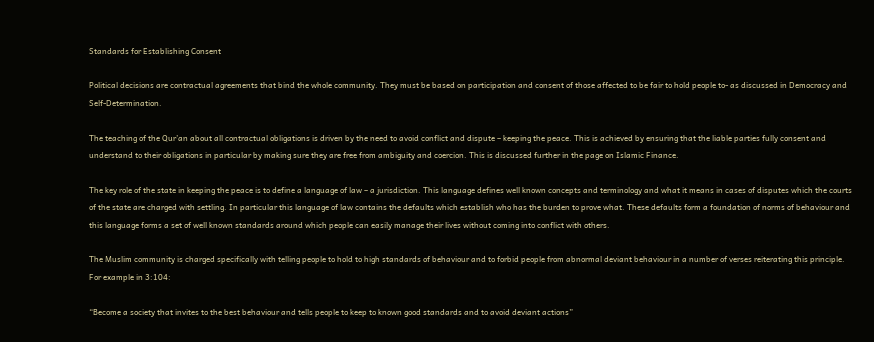Standards for Establishing Consent

Political decisions are contractual agreements that bind the whole community. They must be based on participation and consent of those affected to be fair to hold people to- as discussed in Democracy and Self-Determination.

The teaching of the Qur’an about all contractual obligations is driven by the need to avoid conflict and dispute – keeping the peace. This is achieved by ensuring that the liable parties fully consent and understand to their obligations in particular by making sure they are free from ambiguity and coercion. This is discussed further in the page on Islamic Finance.

The key role of the state in keeping the peace is to define a language of law – a jurisdiction. This language defines well known concepts and terminology and what it means in cases of disputes which the courts of the state are charged with settling. In particular this language of law contains the defaults which establish who has the burden to prove what. These defaults form a foundation of norms of behaviour and this language forms a set of well known standards around which people can easily manage their lives without coming into conflict with others.

The Muslim community is charged specifically with telling people to hold to high standards of behaviour and to forbid people from abnormal deviant behaviour in a number of verses reiterating this principle. For example in 3:104:

“Become a society that invites to the best behaviour and tells people to keep to known good standards and to avoid deviant actions”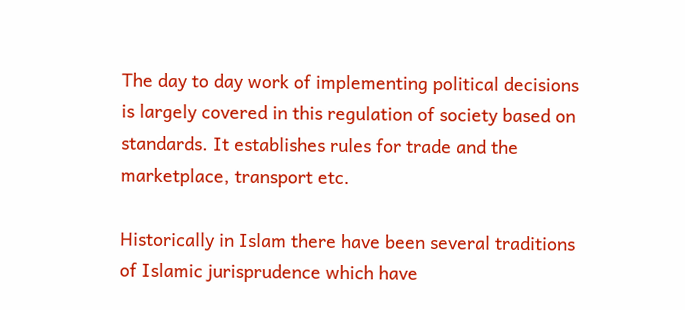The day to day work of implementing political decisions is largely covered in this regulation of society based on standards. It establishes rules for trade and the marketplace, transport etc.

Historically in Islam there have been several traditions of Islamic jurisprudence which have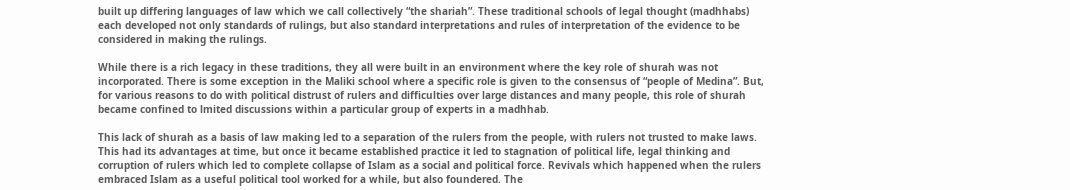built up differing languages of law which we call collectively “the shariah”. These traditional schools of legal thought (madhhabs) each developed not only standards of rulings, but also standard interpretations and rules of interpretation of the evidence to be considered in making the rulings.

While there is a rich legacy in these traditions, they all were built in an environment where the key role of shurah was not incorporated. There is some exception in the Maliki school where a specific role is given to the consensus of “people of Medina”. But, for various reasons to do with political distrust of rulers and difficulties over large distances and many people, this role of shurah became confined to lmited discussions within a particular group of experts in a madhhab.

This lack of shurah as a basis of law making led to a separation of the rulers from the people, with rulers not trusted to make laws. This had its advantages at time, but once it became established practice it led to stagnation of political life, legal thinking and corruption of rulers which led to complete collapse of Islam as a social and political force. Revivals which happened when the rulers embraced Islam as a useful political tool worked for a while, but also foundered. The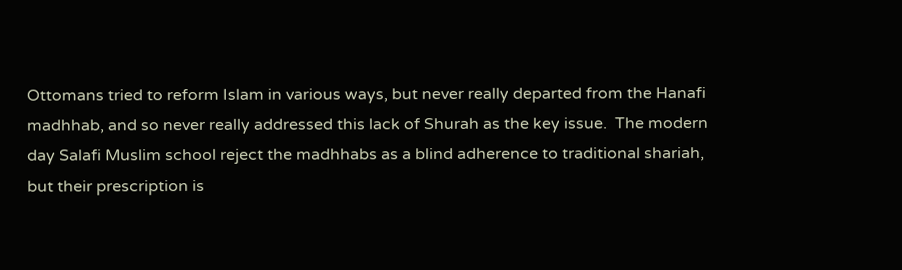Ottomans tried to reform Islam in various ways, but never really departed from the Hanafi madhhab, and so never really addressed this lack of Shurah as the key issue.  The modern day Salafi Muslim school reject the madhhabs as a blind adherence to traditional shariah, but their prescription is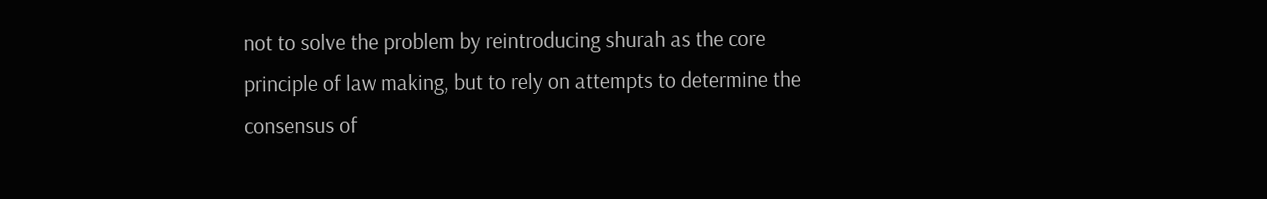not to solve the problem by reintroducing shurah as the core principle of law making, but to rely on attempts to determine the consensus of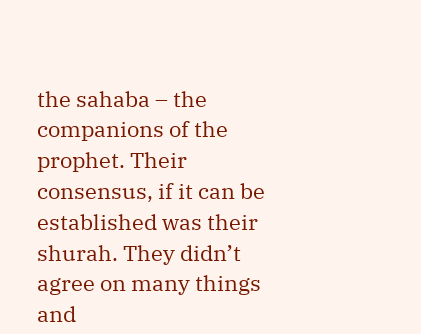the sahaba – the companions of the prophet. Their consensus, if it can be established was their shurah. They didn’t agree on many things and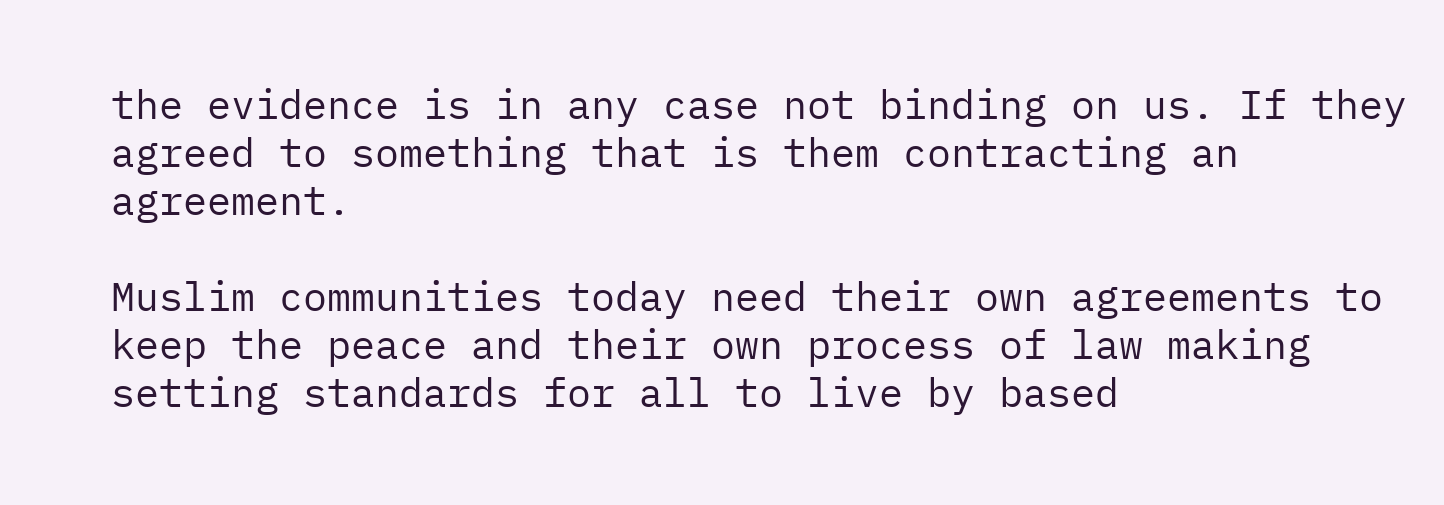the evidence is in any case not binding on us. If they agreed to something that is them contracting an agreement.

Muslim communities today need their own agreements to keep the peace and their own process of law making setting standards for all to live by based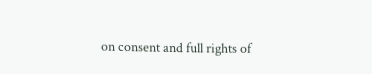on consent and full rights of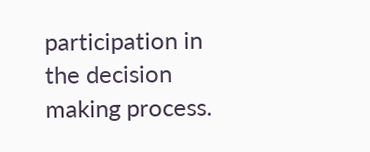participation in the decision making process.